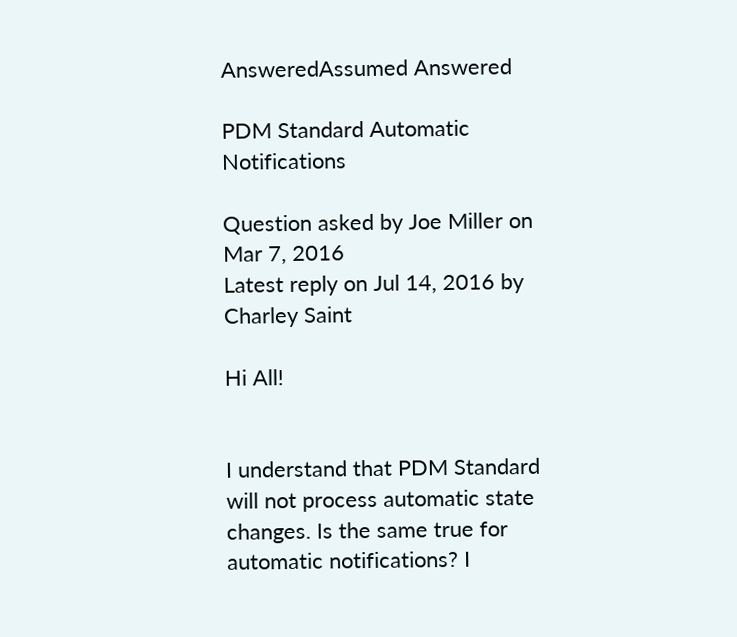AnsweredAssumed Answered

PDM Standard Automatic Notifications

Question asked by Joe Miller on Mar 7, 2016
Latest reply on Jul 14, 2016 by Charley Saint

Hi All!


I understand that PDM Standard will not process automatic state changes. Is the same true for automatic notifications? I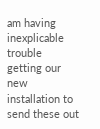am having inexplicable trouble getting our new installation to send these out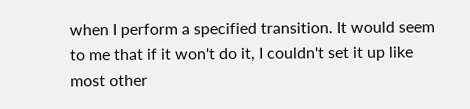when I perform a specified transition. It would seem to me that if it won't do it, I couldn't set it up like most other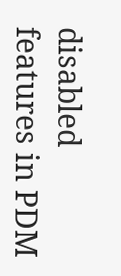disabled features in PDM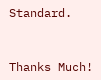Standard.


Thanks Much!